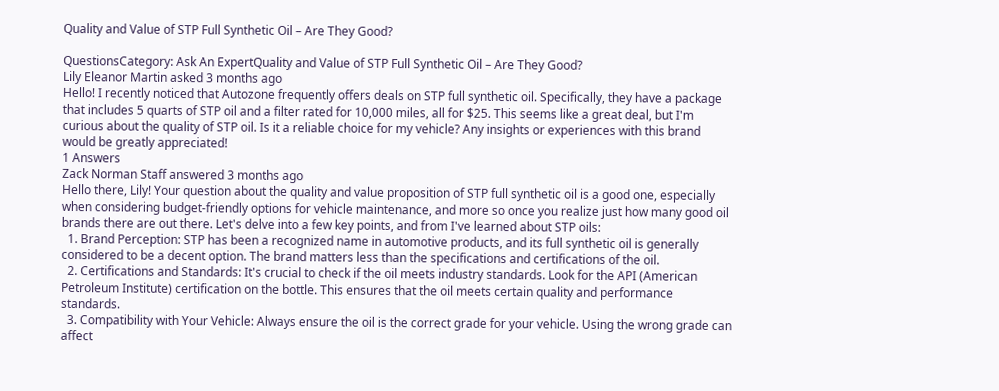Quality and Value of STP Full Synthetic Oil – Are They Good?

QuestionsCategory: Ask An ExpertQuality and Value of STP Full Synthetic Oil – Are They Good?
Lily Eleanor Martin asked 3 months ago
Hello! I recently noticed that Autozone frequently offers deals on STP full synthetic oil. Specifically, they have a package that includes 5 quarts of STP oil and a filter rated for 10,000 miles, all for $25. This seems like a great deal, but I'm curious about the quality of STP oil. Is it a reliable choice for my vehicle? Any insights or experiences with this brand would be greatly appreciated!
1 Answers
Zack Norman Staff answered 3 months ago
Hello there, Lily! Your question about the quality and value proposition of STP full synthetic oil is a good one, especially when considering budget-friendly options for vehicle maintenance, and more so once you realize just how many good oil brands there are out there. Let's delve into a few key points, and from I've learned about STP oils:
  1. Brand Perception: STP has been a recognized name in automotive products, and its full synthetic oil is generally considered to be a decent option. The brand matters less than the specifications and certifications of the oil.
  2. Certifications and Standards: It's crucial to check if the oil meets industry standards. Look for the API (American Petroleum Institute) certification on the bottle. This ensures that the oil meets certain quality and performance standards.
  3. Compatibility with Your Vehicle: Always ensure the oil is the correct grade for your vehicle. Using the wrong grade can affect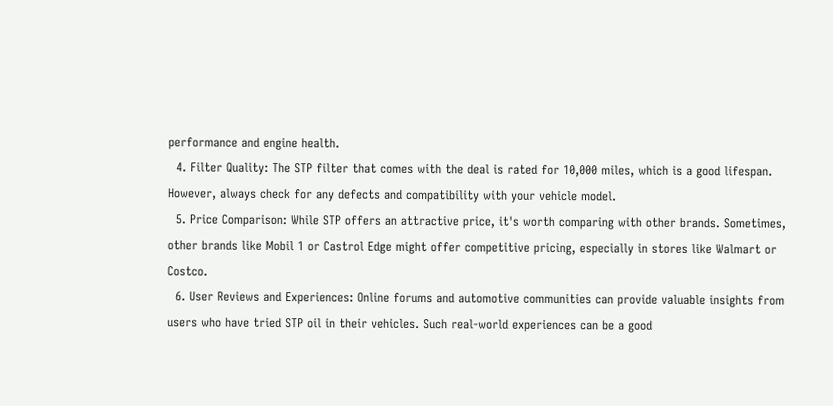performance and engine health.
  4. Filter Quality: The STP filter that comes with the deal is rated for 10,000 miles, which is a good lifespan. However, always check for any defects and compatibility with your vehicle model.
  5. Price Comparison: While STP offers an attractive price, it's worth comparing with other brands. Sometimes, other brands like Mobil 1 or Castrol Edge might offer competitive pricing, especially in stores like Walmart or Costco.
  6. User Reviews and Experiences: Online forums and automotive communities can provide valuable insights from users who have tried STP oil in their vehicles. Such real-world experiences can be a good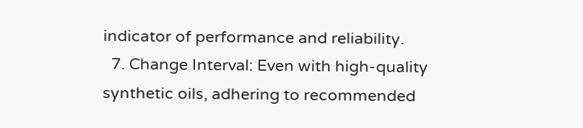indicator of performance and reliability.
  7. Change Interval: Even with high-quality synthetic oils, adhering to recommended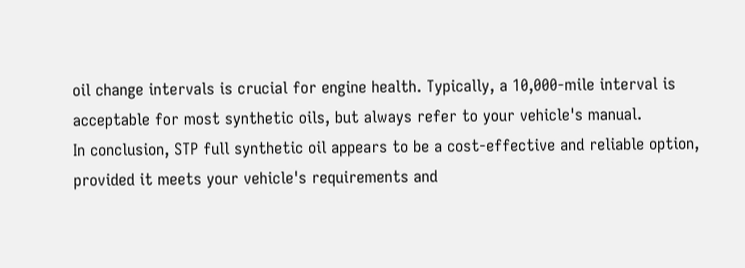oil change intervals is crucial for engine health. Typically, a 10,000-mile interval is acceptable for most synthetic oils, but always refer to your vehicle's manual.
In conclusion, STP full synthetic oil appears to be a cost-effective and reliable option, provided it meets your vehicle's requirements and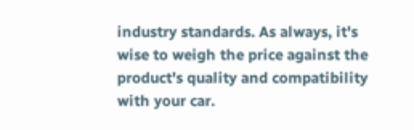industry standards. As always, it's wise to weigh the price against the product's quality and compatibility with your car.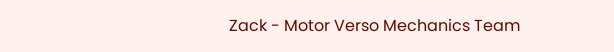Zack - Motor Verso Mechanics Team